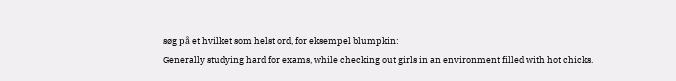søg på et hvilket som helst ord, for eksempel blumpkin:
Generally studying hard for exams, while checking out girls in an environment filled with hot chicks.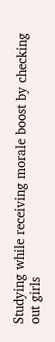Studying while receiving morale boost by checking out girls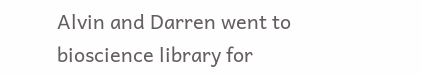Alvin and Darren went to bioscience library for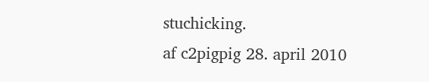stuchicking.
af c2pigpig 28. april 2010